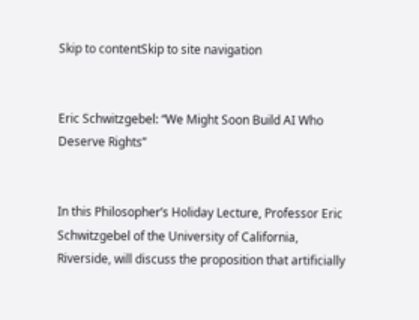Skip to contentSkip to site navigation


Eric Schwitzgebel: “We Might Soon Build AI Who Deserve Rights”


In this Philosopher’s Holiday Lecture, Professor Eric Schwitzgebel of the University of California, Riverside, will discuss the proposition that artificially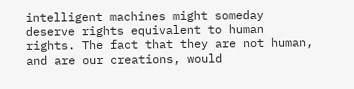intelligent machines might someday deserve rights equivalent to human rights. The fact that they are not human, and are our creations, would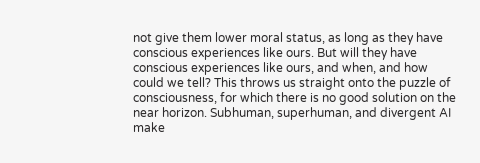not give them lower moral status, as long as they have conscious experiences like ours. But will they have conscious experiences like ours, and when, and how could we tell? This throws us straight onto the puzzle of consciousness, for which there is no good solution on the near horizon. Subhuman, superhuman, and divergent AI make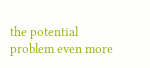the potential problem even more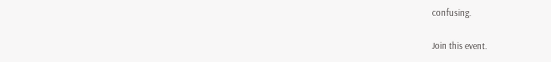confusing.

Join this event.